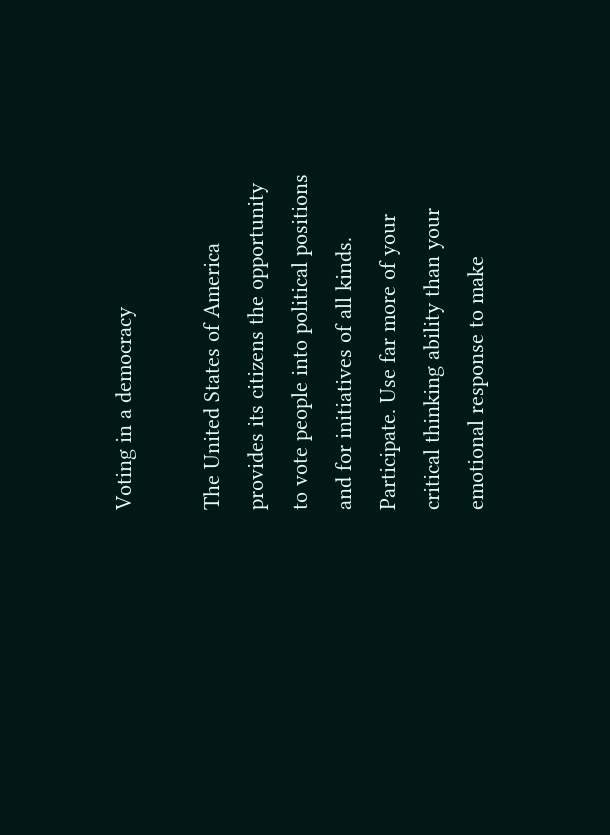Voting in a democracy

The United States of America provides its citizens the opportunity to vote people into political positions and for initiatives of all kinds.  Participate. Use far more of your critical thinking ability than your emotional response to make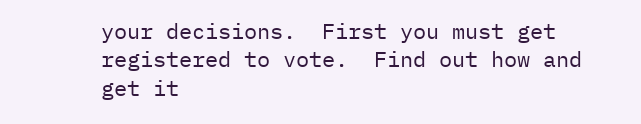your decisions.  First you must get registered to vote.  Find out how and get it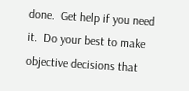done.  Get help if you need it.  Do your best to make objective decisions that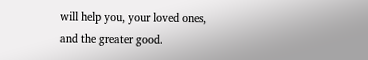will help you, your loved ones, and the greater good.